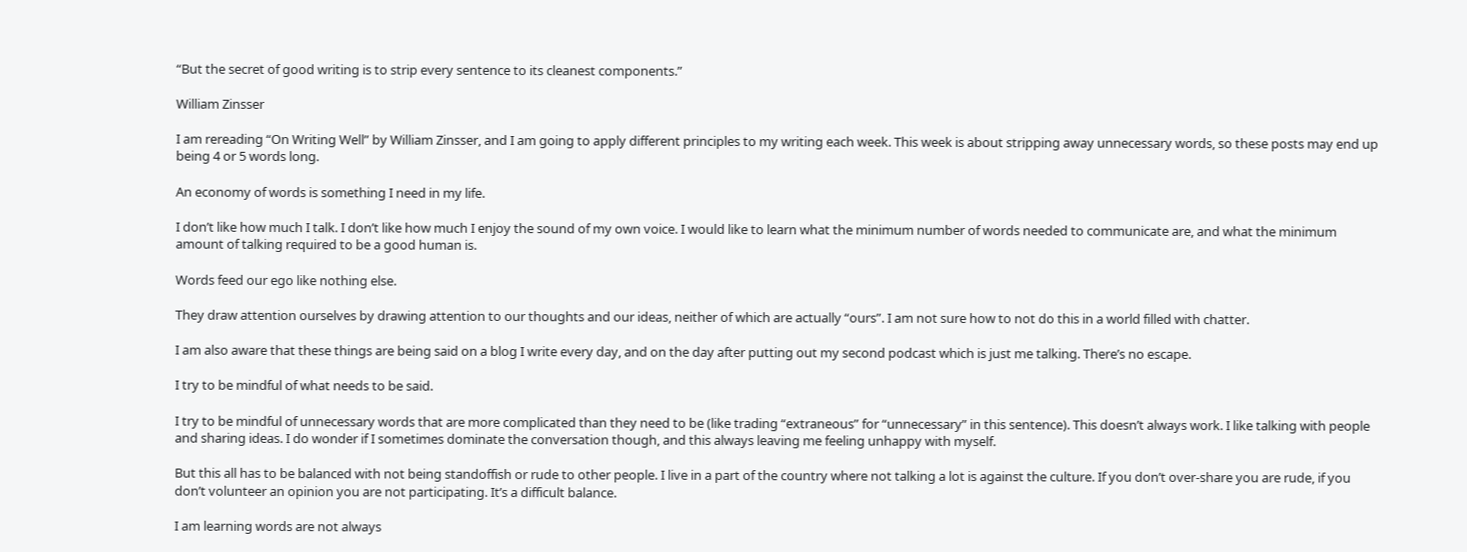“But the secret of good writing is to strip every sentence to its cleanest components.”

William Zinsser

I am rereading “On Writing Well” by William Zinsser, and I am going to apply different principles to my writing each week. This week is about stripping away unnecessary words, so these posts may end up being 4 or 5 words long.

An economy of words is something I need in my life.

I don’t like how much I talk. I don’t like how much I enjoy the sound of my own voice. I would like to learn what the minimum number of words needed to communicate are, and what the minimum amount of talking required to be a good human is.

Words feed our ego like nothing else.

They draw attention ourselves by drawing attention to our thoughts and our ideas, neither of which are actually “ours”. I am not sure how to not do this in a world filled with chatter.

I am also aware that these things are being said on a blog I write every day, and on the day after putting out my second podcast which is just me talking. There’s no escape.

I try to be mindful of what needs to be said.

I try to be mindful of unnecessary words that are more complicated than they need to be (like trading “extraneous” for “unnecessary” in this sentence). This doesn’t always work. I like talking with people and sharing ideas. I do wonder if I sometimes dominate the conversation though, and this always leaving me feeling unhappy with myself.

But this all has to be balanced with not being standoffish or rude to other people. I live in a part of the country where not talking a lot is against the culture. If you don’t over-share you are rude, if you don’t volunteer an opinion you are not participating. It’s a difficult balance.

I am learning words are not always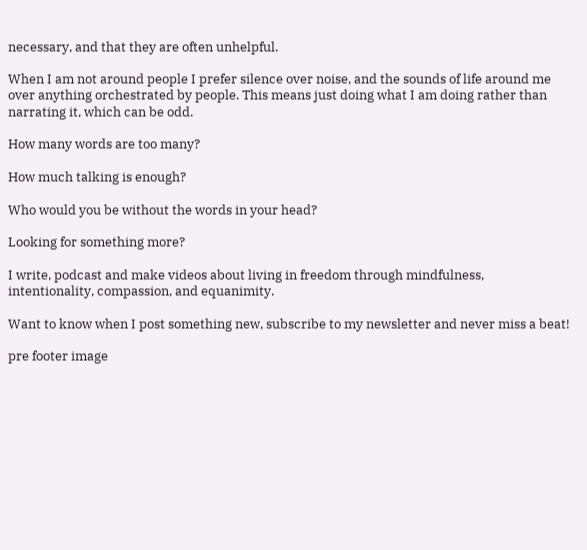necessary, and that they are often unhelpful.

When I am not around people I prefer silence over noise, and the sounds of life around me over anything orchestrated by people. This means just doing what I am doing rather than narrating it, which can be odd.

How many words are too many?

How much talking is enough?

Who would you be without the words in your head?

Looking for something more?

I write, podcast and make videos about living in freedom through mindfulness, intentionality, compassion, and equanimity.

Want to know when I post something new, subscribe to my newsletter and never miss a beat!

pre footer image